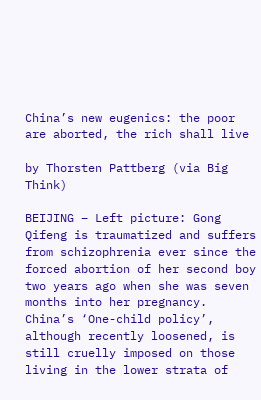China’s new eugenics: the poor are aborted, the rich shall live

by Thorsten Pattberg (via Big Think)

BEIJING – Left picture: Gong Qifeng is traumatized and suffers from schizophrenia ever since the forced abortion of her second boy two years ago when she was seven months into her pregnancy. China’s ‘One-child policy’, although recently loosened, is still cruelly imposed on those living in the lower strata of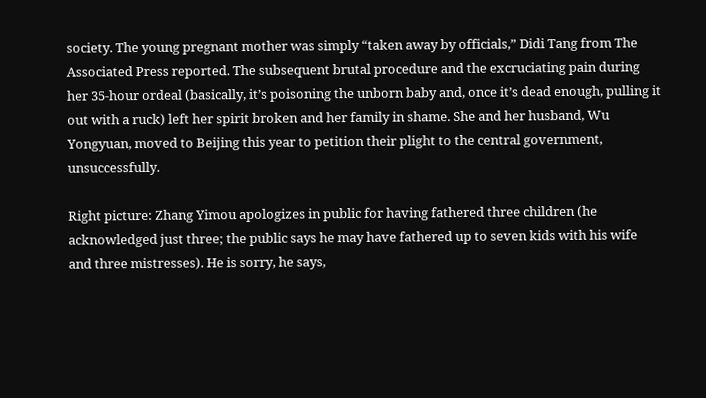society. The young pregnant mother was simply “taken away by officials,” Didi Tang from The Associated Press reported. The subsequent brutal procedure and the excruciating pain during her 35-hour ordeal (basically, it’s poisoning the unborn baby and, once it’s dead enough, pulling it out with a ruck) left her spirit broken and her family in shame. She and her husband, Wu Yongyuan, moved to Beijing this year to petition their plight to the central government, unsuccessfully.

Right picture: Zhang Yimou apologizes in public for having fathered three children (he acknowledged just three; the public says he may have fathered up to seven kids with his wife and three mistresses). He is sorry, he says,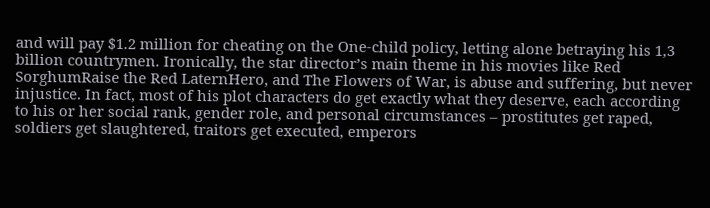and will pay $1.2 million for cheating on the One-child policy, letting alone betraying his 1,3 billion countrymen. Ironically, the star director’s main theme in his movies like Red SorghumRaise the Red LaternHero, and The Flowers of War, is abuse and suffering, but never injustice. In fact, most of his plot characters do get exactly what they deserve, each according to his or her social rank, gender role, and personal circumstances – prostitutes get raped, soldiers get slaughtered, traitors get executed, emperors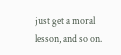just get a moral lesson, and so on.